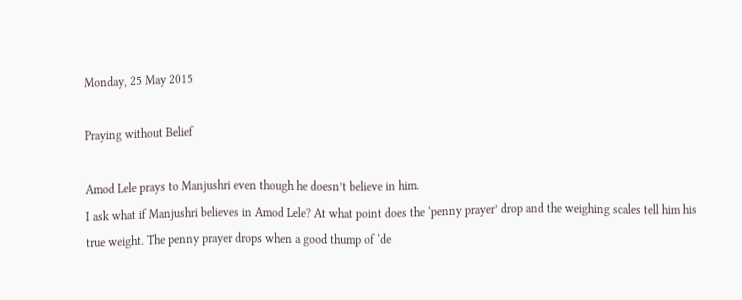Monday, 25 May 2015

Praying without Belief

Amod Lele prays to Manjushri even though he doesn’t believe in him.
I ask what if Manjushri believes in Amod Lele? At what point does the ‘penny prayer’ drop and the weighing scales tell him his true weight. The penny prayer drops when a good thump of ‘de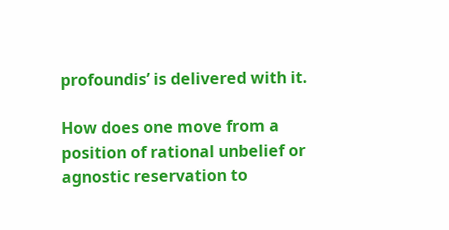profoundis’ is delivered with it.

How does one move from a position of rational unbelief or agnostic reservation to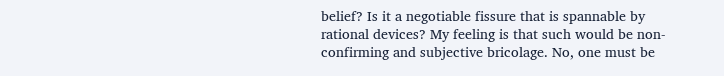belief? Is it a negotiable fissure that is spannable by rational devices? My feeling is that such would be non-confirming and subjective bricolage. No, one must be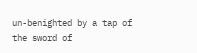un-benighted by a tap of the sword of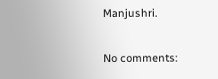Manjushri.

No comments: